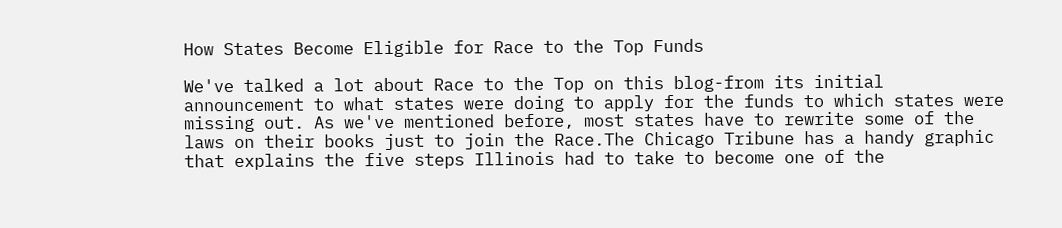How States Become Eligible for Race to the Top Funds

We've talked a lot about Race to the Top on this blog-from its initial announcement to what states were doing to apply for the funds to which states were missing out. As we've mentioned before, most states have to rewrite some of the laws on their books just to join the Race.The Chicago Tribune has a handy graphic that explains the five steps Illinois had to take to become one of the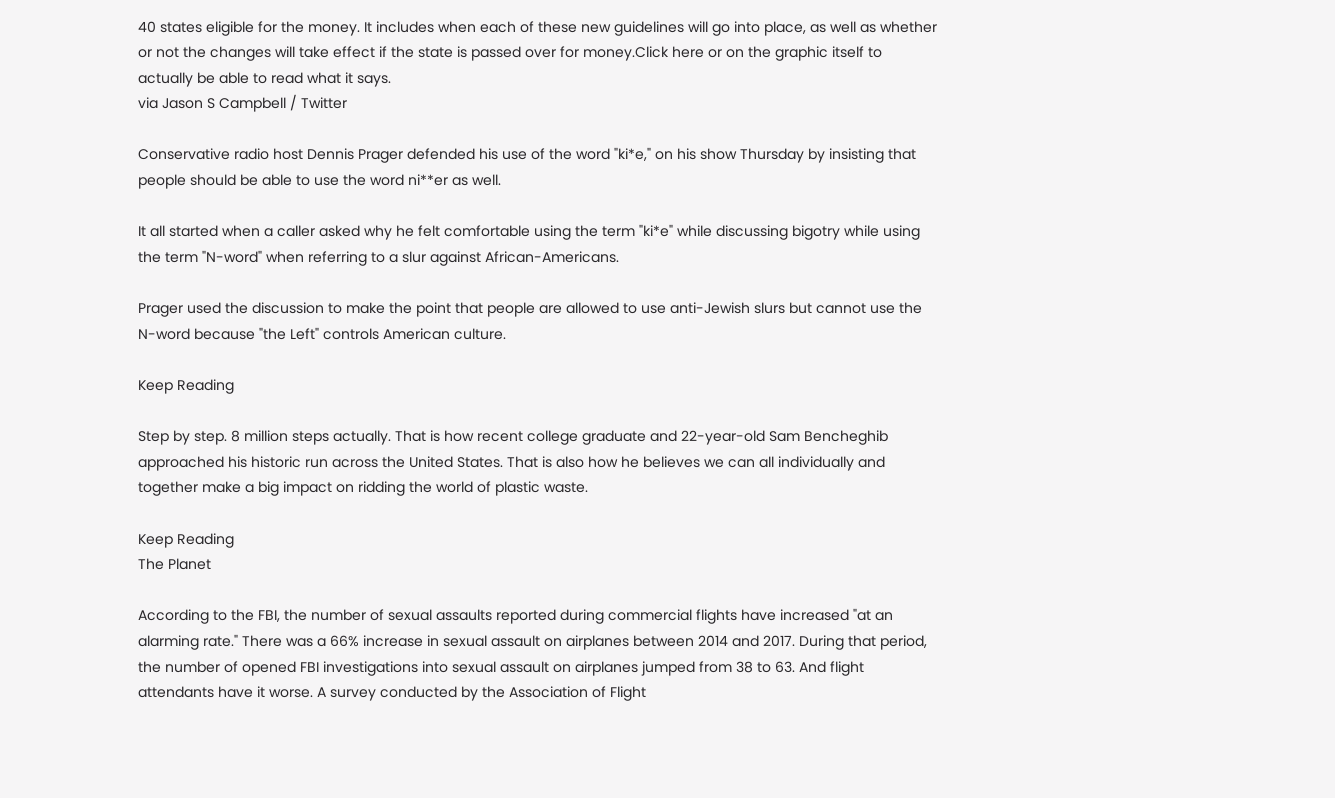40 states eligible for the money. It includes when each of these new guidelines will go into place, as well as whether or not the changes will take effect if the state is passed over for money.Click here or on the graphic itself to actually be able to read what it says.
via Jason S Campbell / Twitter

Conservative radio host Dennis Prager defended his use of the word "ki*e," on his show Thursday by insisting that people should be able to use the word ni**er as well.

It all started when a caller asked why he felt comfortable using the term "ki*e" while discussing bigotry while using the term "N-word" when referring to a slur against African-Americans.

Prager used the discussion to make the point that people are allowed to use anti-Jewish slurs but cannot use the N-word because "the Left" controls American culture.

Keep Reading

Step by step. 8 million steps actually. That is how recent college graduate and 22-year-old Sam Bencheghib approached his historic run across the United States. That is also how he believes we can all individually and together make a big impact on ridding the world of plastic waste.

Keep Reading
The Planet

According to the FBI, the number of sexual assaults reported during commercial flights have increased "at an alarming rate." There was a 66% increase in sexual assault on airplanes between 2014 and 2017. During that period, the number of opened FBI investigations into sexual assault on airplanes jumped from 38 to 63. And flight attendants have it worse. A survey conducted by the Association of Flight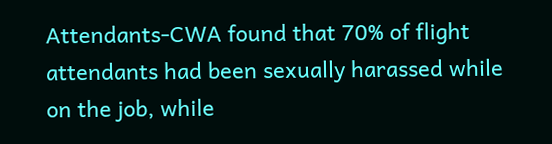Attendants-CWA found that 70% of flight attendants had been sexually harassed while on the job, while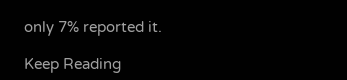only 7% reported it.

Keep Reading